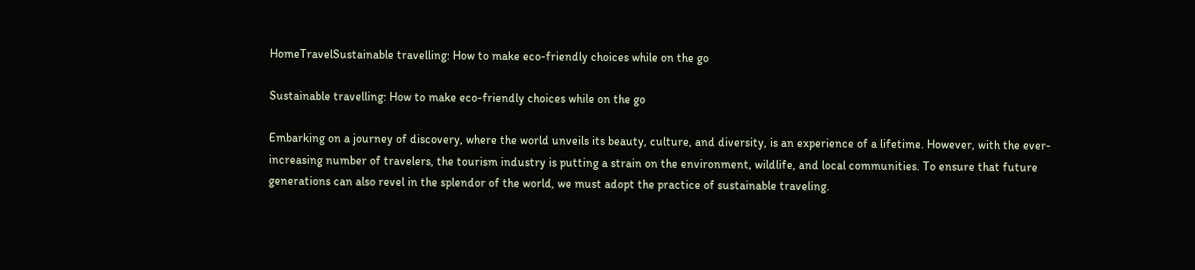HomeTravelSustainable travelling: How to make eco-friendly choices while on the go

Sustainable travelling: How to make eco-friendly choices while on the go

Embarking on a journey of discovery, where the world unveils its beauty, culture, and diversity, is an experience of a lifetime. However, with the ever-increasing number of travelers, the tourism industry is putting a strain on the environment, wildlife, and local communities. To ensure that future generations can also revel in the splendor of the world, we must adopt the practice of sustainable traveling.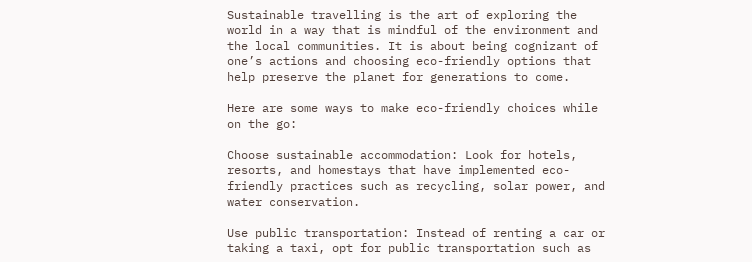Sustainable travelling is the art of exploring the world in a way that is mindful of the environment and the local communities. It is about being cognizant of one’s actions and choosing eco-friendly options that help preserve the planet for generations to come.

Here are some ways to make eco-friendly choices while on the go:

Choose sustainable accommodation: Look for hotels, resorts, and homestays that have implemented eco-friendly practices such as recycling, solar power, and water conservation.

Use public transportation: Instead of renting a car or taking a taxi, opt for public transportation such as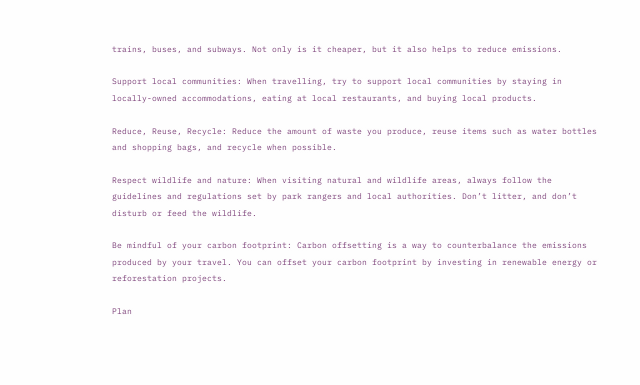trains, buses, and subways. Not only is it cheaper, but it also helps to reduce emissions.

Support local communities: When travelling, try to support local communities by staying in locally-owned accommodations, eating at local restaurants, and buying local products.

Reduce, Reuse, Recycle: Reduce the amount of waste you produce, reuse items such as water bottles and shopping bags, and recycle when possible.

Respect wildlife and nature: When visiting natural and wildlife areas, always follow the guidelines and regulations set by park rangers and local authorities. Don’t litter, and don’t disturb or feed the wildlife.

Be mindful of your carbon footprint: Carbon offsetting is a way to counterbalance the emissions produced by your travel. You can offset your carbon footprint by investing in renewable energy or reforestation projects.

Plan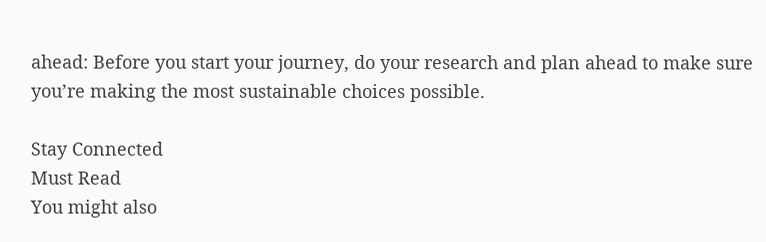ahead: Before you start your journey, do your research and plan ahead to make sure you’re making the most sustainable choices possible.

Stay Connected
Must Read
You might also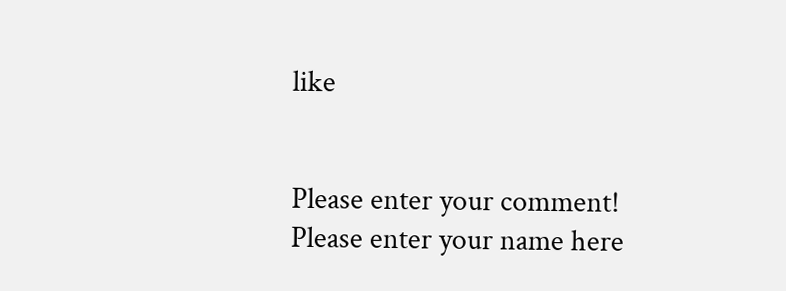like


Please enter your comment!
Please enter your name here